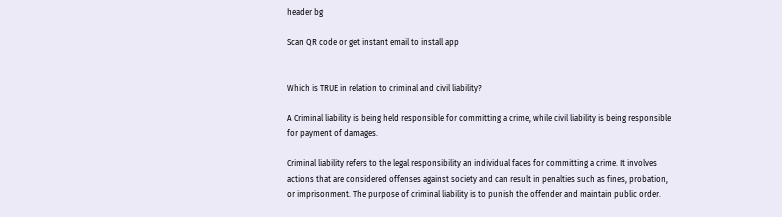header bg

Scan QR code or get instant email to install app


Which is TRUE in relation to criminal and civil liability?

A Criminal liability is being held responsible for committing a crime, while civil liability is being responsible for payment of damages.

Criminal liability refers to the legal responsibility an individual faces for committing a crime. It involves actions that are considered offenses against society and can result in penalties such as fines, probation, or imprisonment. The purpose of criminal liability is to punish the offender and maintain public order.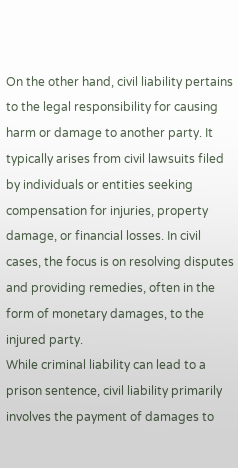On the other hand, civil liability pertains to the legal responsibility for causing harm or damage to another party. It typically arises from civil lawsuits filed by individuals or entities seeking compensation for injuries, property damage, or financial losses. In civil cases, the focus is on resolving disputes and providing remedies, often in the form of monetary damages, to the injured party.
While criminal liability can lead to a prison sentence, civil liability primarily involves the payment of damages to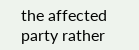the affected party rather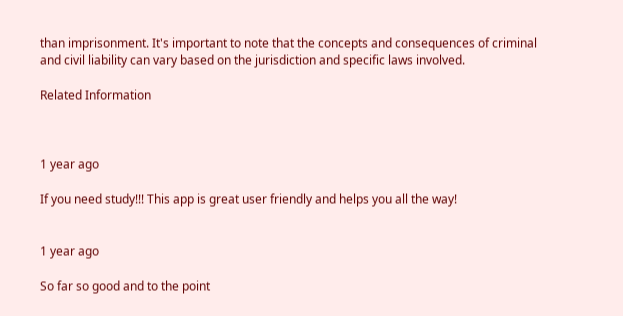than imprisonment. It's important to note that the concepts and consequences of criminal and civil liability can vary based on the jurisdiction and specific laws involved.

Related Information



1 year ago

If you need study!!! This app is great user friendly and helps you all the way!


1 year ago

So far so good and to the point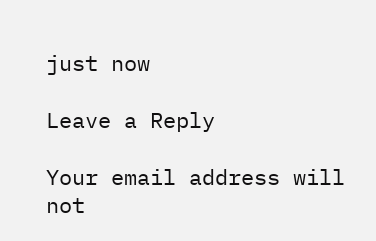just now

Leave a Reply

Your email address will not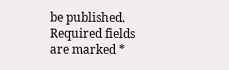be published. Required fields are marked *